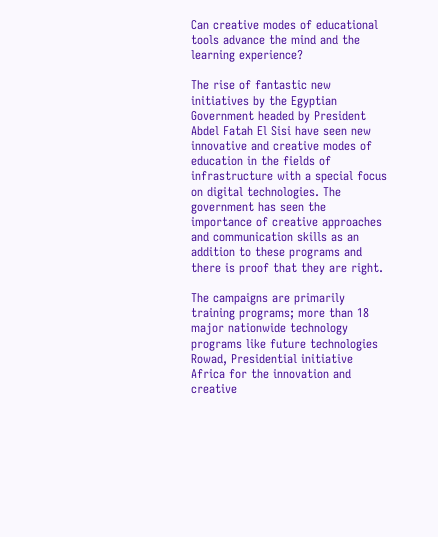Can creative modes of educational tools advance the mind and the learning experience?

The rise of fantastic new initiatives by the Egyptian Government headed by President Abdel Fatah El Sisi have seen new innovative and creative modes of education in the fields of infrastructure with a special focus on digital technologies. The government has seen the importance of creative approaches and communication skills as an addition to these programs and there is proof that they are right.

The campaigns are primarily training programs; more than 18 major nationwide technology programs like future technologies Rowad, Presidential initiative Africa for the innovation and creative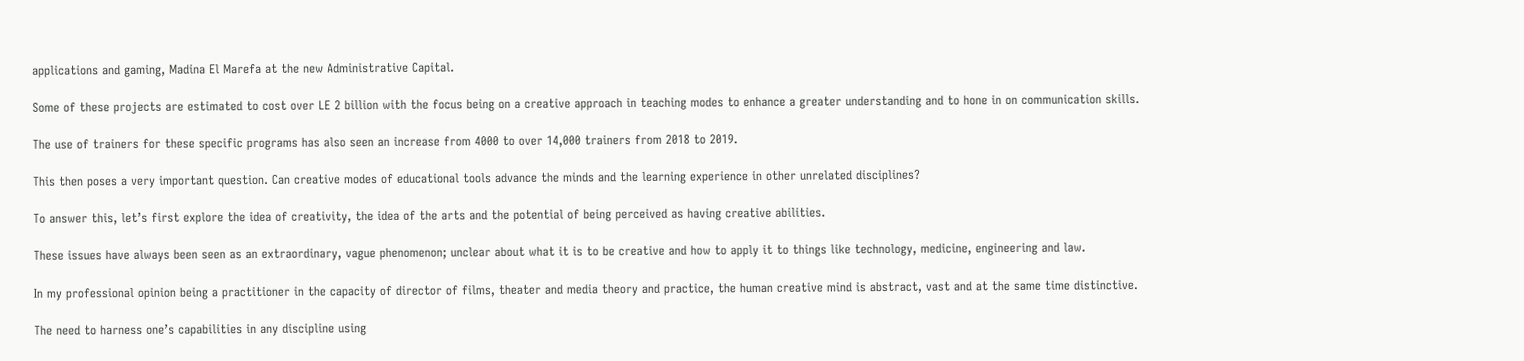applications and gaming, Madina El Marefa at the new Administrative Capital.

Some of these projects are estimated to cost over LE 2 billion with the focus being on a creative approach in teaching modes to enhance a greater understanding and to hone in on communication skills.

The use of trainers for these specific programs has also seen an increase from 4000 to over 14,000 trainers from 2018 to 2019.

This then poses a very important question. Can creative modes of educational tools advance the minds and the learning experience in other unrelated disciplines?

To answer this, let’s first explore the idea of creativity, the idea of the arts and the potential of being perceived as having creative abilities.

These issues have always been seen as an extraordinary, vague phenomenon; unclear about what it is to be creative and how to apply it to things like technology, medicine, engineering and law.

In my professional opinion being a practitioner in the capacity of director of films, theater and media theory and practice, the human creative mind is abstract, vast and at the same time distinctive.

The need to harness one’s capabilities in any discipline using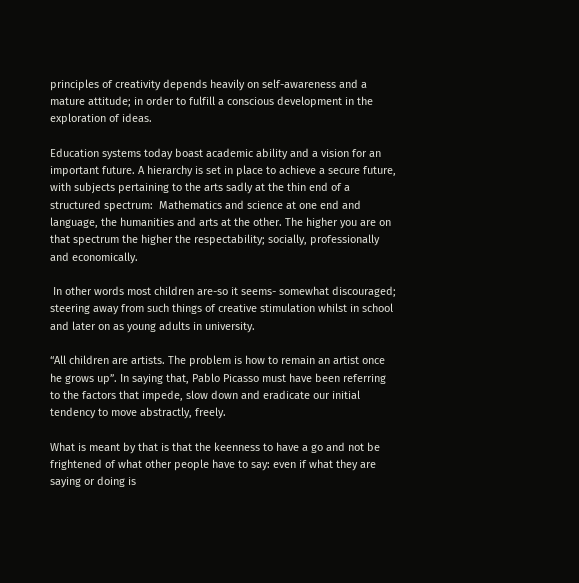principles of creativity depends heavily on self-awareness and a mature attitude; in order to fulfill a conscious development in the exploration of ideas.

Education systems today boast academic ability and a vision for an important future. A hierarchy is set in place to achieve a secure future, with subjects pertaining to the arts sadly at the thin end of a structured spectrum:  Mathematics and science at one end and language, the humanities and arts at the other. The higher you are on that spectrum the higher the respectability; socially, professionally and economically.

 In other words most children are-so it seems- somewhat discouraged; steering away from such things of creative stimulation whilst in school and later on as young adults in university.

“All children are artists. The problem is how to remain an artist once he grows up”. In saying that, Pablo Picasso must have been referring to the factors that impede, slow down and eradicate our initial tendency to move abstractly, freely.

What is meant by that is that the keenness to have a go and not be frightened of what other people have to say: even if what they are saying or doing is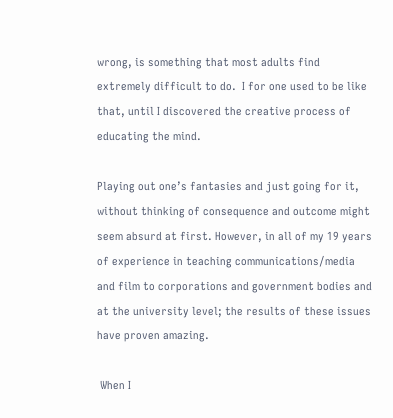wrong, is something that most adults find extremely difficult to do.  I for one used to be like that, until I discovered the creative process of educating the mind.

Playing out one’s fantasies and just going for it, without thinking of consequence and outcome might seem absurd at first. However, in all of my 19 years of experience in teaching communications/media and film to corporations and government bodies and at the university level; the results of these issues have proven amazing.

 When I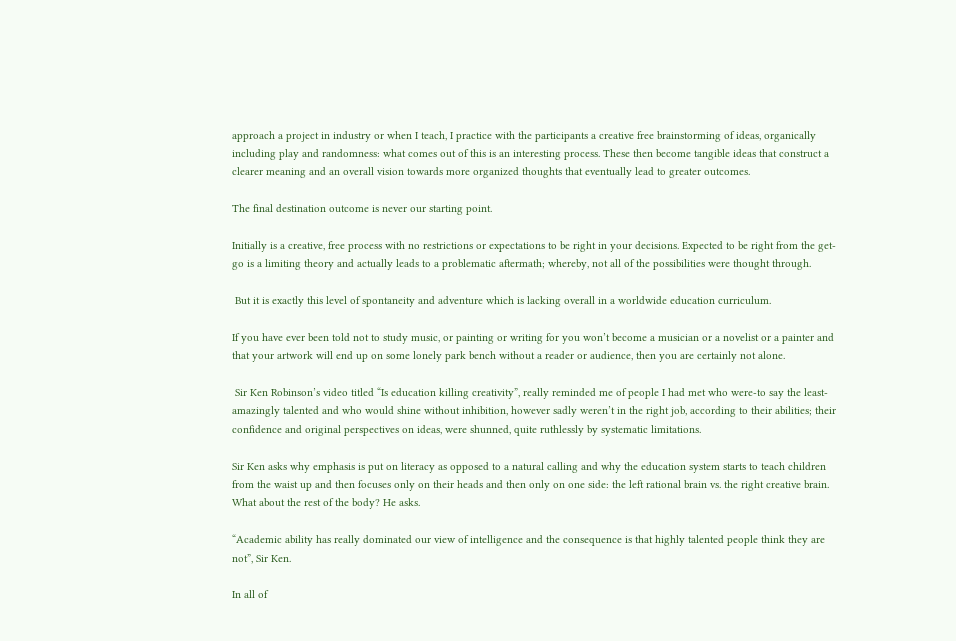approach a project in industry or when I teach, I practice with the participants a creative free brainstorming of ideas, organically including play and randomness: what comes out of this is an interesting process. These then become tangible ideas that construct a clearer meaning and an overall vision towards more organized thoughts that eventually lead to greater outcomes.

The final destination outcome is never our starting point.

Initially is a creative, free process with no restrictions or expectations to be right in your decisions. Expected to be right from the get-go is a limiting theory and actually leads to a problematic aftermath; whereby, not all of the possibilities were thought through.

 But it is exactly this level of spontaneity and adventure which is lacking overall in a worldwide education curriculum.

If you have ever been told not to study music, or painting or writing for you won’t become a musician or a novelist or a painter and that your artwork will end up on some lonely park bench without a reader or audience, then you are certainly not alone.

 Sir Ken Robinson’s video titled “Is education killing creativity”, really reminded me of people I had met who were-to say the least- amazingly talented and who would shine without inhibition, however sadly weren’t in the right job, according to their abilities; their confidence and original perspectives on ideas, were shunned, quite ruthlessly by systematic limitations.

Sir Ken asks why emphasis is put on literacy as opposed to a natural calling and why the education system starts to teach children from the waist up and then focuses only on their heads and then only on one side: the left rational brain vs. the right creative brain. What about the rest of the body? He asks.

“Academic ability has really dominated our view of intelligence and the consequence is that highly talented people think they are not”, Sir Ken.

In all of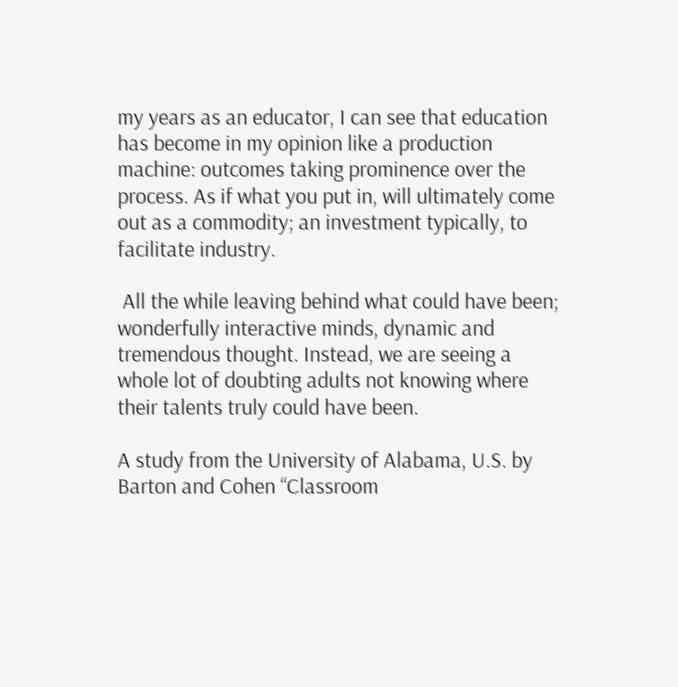my years as an educator, I can see that education has become in my opinion like a production machine: outcomes taking prominence over the process. As if what you put in, will ultimately come out as a commodity; an investment typically, to facilitate industry.

 All the while leaving behind what could have been; wonderfully interactive minds, dynamic and tremendous thought. Instead, we are seeing a whole lot of doubting adults not knowing where their talents truly could have been.

A study from the University of Alabama, U.S. by Barton and Cohen “Classroom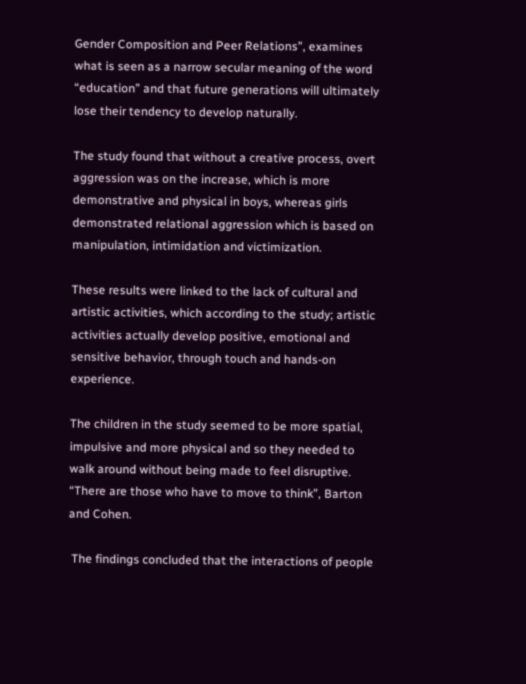Gender Composition and Peer Relations”, examines what is seen as a narrow secular meaning of the word “education” and that future generations will ultimately lose their tendency to develop naturally.

The study found that without a creative process, overt aggression was on the increase, which is more demonstrative and physical in boys, whereas girls demonstrated relational aggression which is based on manipulation, intimidation and victimization.

These results were linked to the lack of cultural and artistic activities, which according to the study; artistic activities actually develop positive, emotional and sensitive behavior, through touch and hands-on experience.

The children in the study seemed to be more spatial, impulsive and more physical and so they needed to walk around without being made to feel disruptive. “There are those who have to move to think”, Barton and Cohen.

 The findings concluded that the interactions of people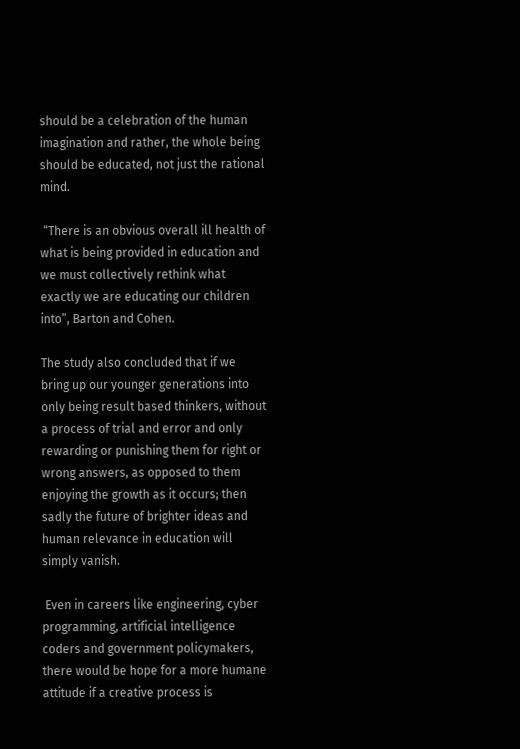should be a celebration of the human imagination and rather, the whole being should be educated, not just the rational mind.

 “There is an obvious overall ill health of what is being provided in education and we must collectively rethink what exactly we are educating our children into”, Barton and Cohen.

The study also concluded that if we bring up our younger generations into only being result based thinkers, without a process of trial and error and only rewarding or punishing them for right or wrong answers, as opposed to them enjoying the growth as it occurs; then sadly the future of brighter ideas and human relevance in education will simply vanish.

 Even in careers like engineering, cyber programming, artificial intelligence coders and government policymakers, there would be hope for a more humane attitude if a creative process is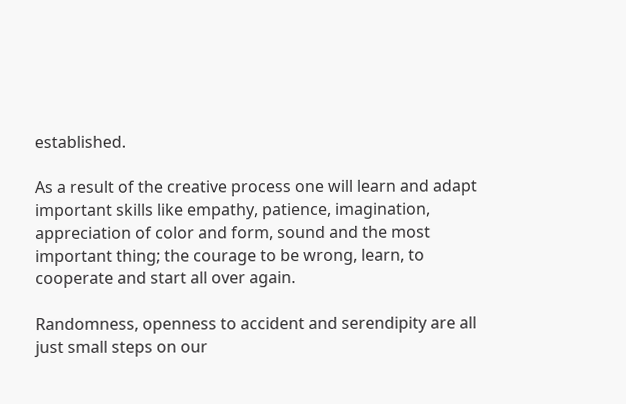established.

As a result of the creative process one will learn and adapt important skills like empathy, patience, imagination, appreciation of color and form, sound and the most important thing; the courage to be wrong, learn, to cooperate and start all over again.

Randomness, openness to accident and serendipity are all just small steps on our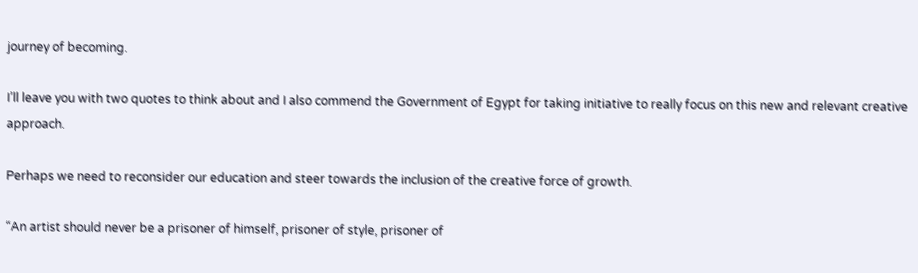journey of becoming.

I’ll leave you with two quotes to think about and I also commend the Government of Egypt for taking initiative to really focus on this new and relevant creative approach.

Perhaps we need to reconsider our education and steer towards the inclusion of the creative force of growth.

“An artist should never be a prisoner of himself, prisoner of style, prisoner of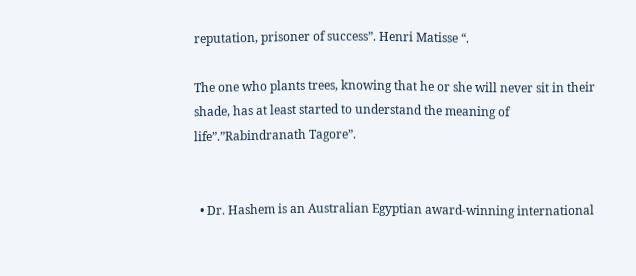reputation, prisoner of success”. Henri Matisse “.

The one who plants trees, knowing that he or she will never sit in their shade, has at least started to understand the meaning of life”.”Rabindranath Tagore”.


  • Dr. Hashem is an Australian Egyptian award-winning international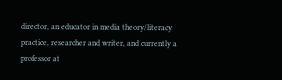director, an educator in media theory/literacy practice, researcher and writer, and currently a professor at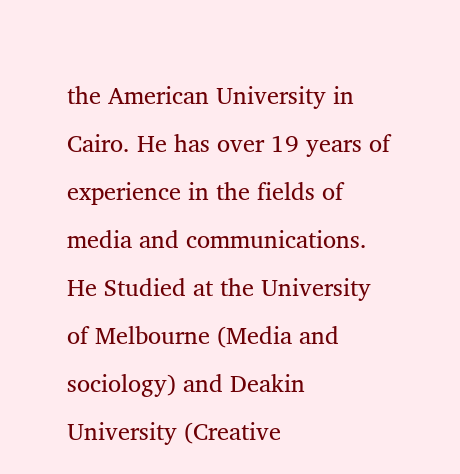the American University in Cairo. He has over 19 years of experience in the fields of media and communications. He Studied at the University of Melbourne (Media and sociology) and Deakin University (Creative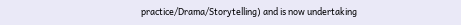practice/Drama/Storytelling) and is now undertaking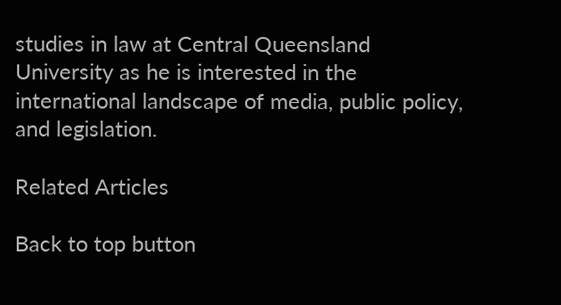studies in law at Central Queensland University as he is interested in the international landscape of media, public policy, and legislation.

Related Articles

Back to top button